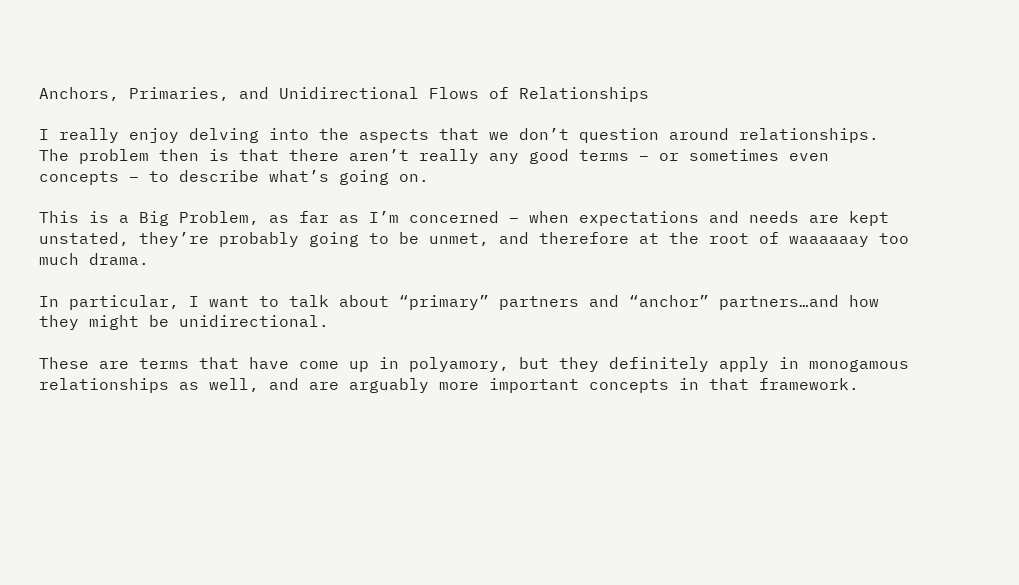Anchors, Primaries, and Unidirectional Flows of Relationships

I really enjoy delving into the aspects that we don’t question around relationships. The problem then is that there aren’t really any good terms – or sometimes even concepts – to describe what’s going on.

This is a Big Problem, as far as I’m concerned – when expectations and needs are kept unstated, they’re probably going to be unmet, and therefore at the root of waaaaaay too much drama.

In particular, I want to talk about “primary” partners and “anchor” partners…and how they might be unidirectional.

These are terms that have come up in polyamory, but they definitely apply in monogamous relationships as well, and are arguably more important concepts in that framework.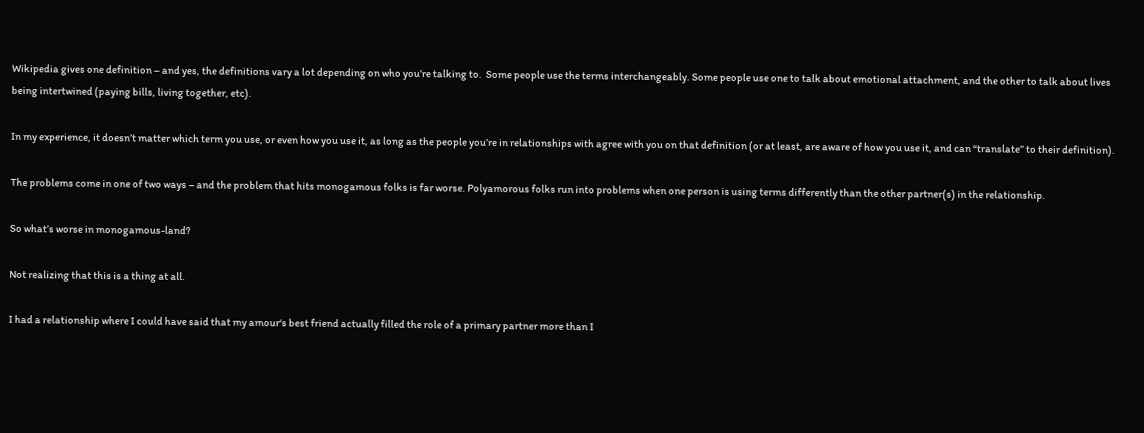Wikipedia gives one definition – and yes, the definitions vary a lot depending on who you’re talking to.  Some people use the terms interchangeably. Some people use one to talk about emotional attachment, and the other to talk about lives being intertwined (paying bills, living together, etc).

In my experience, it doesn’t matter which term you use, or even how you use it, as long as the people you’re in relationships with agree with you on that definition (or at least, are aware of how you use it, and can “translate” to their definition).

The problems come in one of two ways – and the problem that hits monogamous folks is far worse. Polyamorous folks run into problems when one person is using terms differently than the other partner(s) in the relationship.

So what’s worse in monogamous-land?

Not realizing that this is a thing at all.

I had a relationship where I could have said that my amour‘s best friend actually filled the role of a primary partner more than I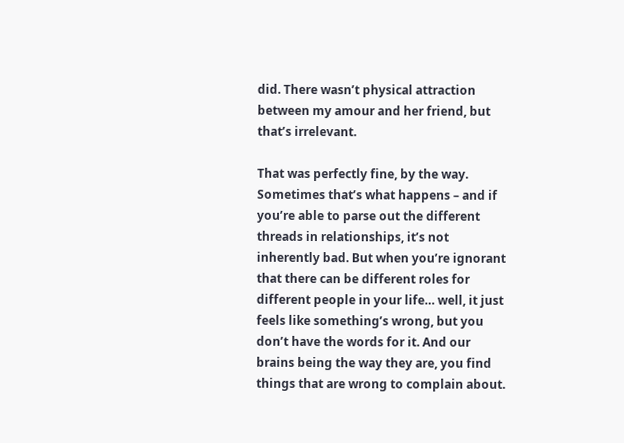did. There wasn’t physical attraction between my amour and her friend, but that’s irrelevant.

That was perfectly fine, by the way. Sometimes that’s what happens – and if you’re able to parse out the different threads in relationships, it’s not inherently bad. But when you’re ignorant that there can be different roles for different people in your life… well, it just feels like something’s wrong, but you don’t have the words for it. And our brains being the way they are, you find things that are wrong to complain about.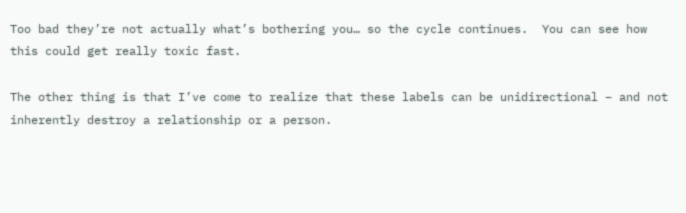Too bad they’re not actually what’s bothering you… so the cycle continues.  You can see how this could get really toxic fast.

The other thing is that I’ve come to realize that these labels can be unidirectional – and not inherently destroy a relationship or a person.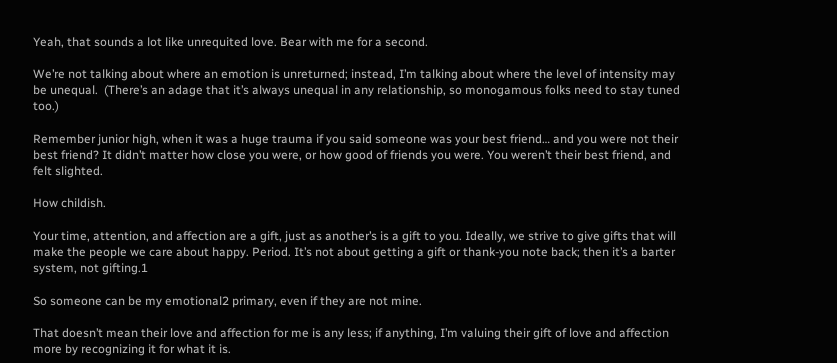Yeah, that sounds a lot like unrequited love. Bear with me for a second.

We’re not talking about where an emotion is unreturned; instead, I’m talking about where the level of intensity may be unequal.  (There’s an adage that it’s always unequal in any relationship, so monogamous folks need to stay tuned too.)

Remember junior high, when it was a huge trauma if you said someone was your best friend… and you were not their best friend? It didn’t matter how close you were, or how good of friends you were. You weren’t their best friend, and felt slighted.

How childish.

Your time, attention, and affection are a gift, just as another’s is a gift to you. Ideally, we strive to give gifts that will make the people we care about happy. Period. It’s not about getting a gift or thank-you note back; then it’s a barter system, not gifting.1

So someone can be my emotional2 primary, even if they are not mine.

That doesn’t mean their love and affection for me is any less; if anything, I’m valuing their gift of love and affection more by recognizing it for what it is.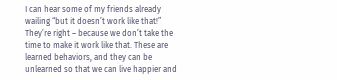I can hear some of my friends already wailing “but it doesn’t work like that!”  They’re right – because we don’t take the time to make it work like that. These are learned behaviors, and they can be unlearned so that we can live happier and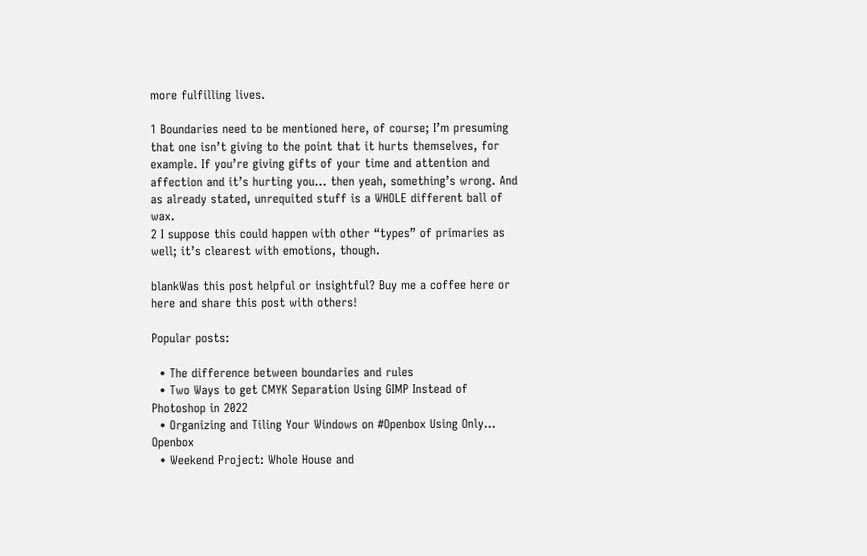more fulfilling lives.

1 Boundaries need to be mentioned here, of course; I’m presuming that one isn’t giving to the point that it hurts themselves, for example. If you’re giving gifts of your time and attention and affection and it’s hurting you… then yeah, something’s wrong. And as already stated, unrequited stuff is a WHOLE different ball of wax.
2 I suppose this could happen with other “types” of primaries as well; it’s clearest with emotions, though.

blankWas this post helpful or insightful? Buy me a coffee here or here and share this post with others!

Popular posts:

  • The difference between boundaries and rules
  • Two Ways to get CMYK Separation Using GIMP Instead of Photoshop in 2022
  • Organizing and Tiling Your Windows on #Openbox Using Only... Openbox
  • Weekend Project: Whole House and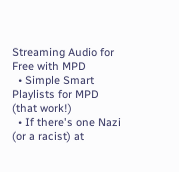Streaming Audio for Free with MPD
  • Simple Smart Playlists for MPD (that work!)
  • If there's one Nazi (or a racist) at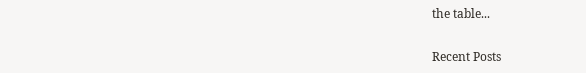the table...

Recent Posts